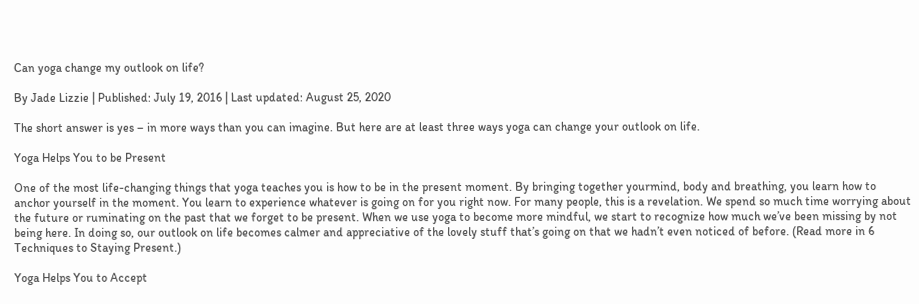Can yoga change my outlook on life?

By Jade Lizzie | Published: July 19, 2016 | Last updated: August 25, 2020

The short answer is yes – in more ways than you can imagine. But here are at least three ways yoga can change your outlook on life.

Yoga Helps You to be Present

One of the most life-changing things that yoga teaches you is how to be in the present moment. By bringing together yourmind, body and breathing, you learn how to anchor yourself in the moment. You learn to experience whatever is going on for you right now. For many people, this is a revelation. We spend so much time worrying about the future or ruminating on the past that we forget to be present. When we use yoga to become more mindful, we start to recognize how much we’ve been missing by not being here. In doing so, our outlook on life becomes calmer and appreciative of the lovely stuff that’s going on that we hadn’t even noticed of before. (Read more in 6 Techniques to Staying Present.)

Yoga Helps You to Accept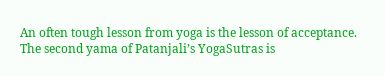An often tough lesson from yoga is the lesson of acceptance. The second yama of Patanjali’s YogaSutras is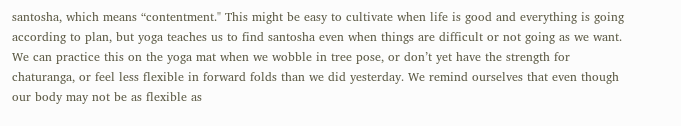santosha, which means “contentment." This might be easy to cultivate when life is good and everything is going according to plan, but yoga teaches us to find santosha even when things are difficult or not going as we want. We can practice this on the yoga mat when we wobble in tree pose, or don’t yet have the strength for chaturanga, or feel less flexible in forward folds than we did yesterday. We remind ourselves that even though our body may not be as flexible as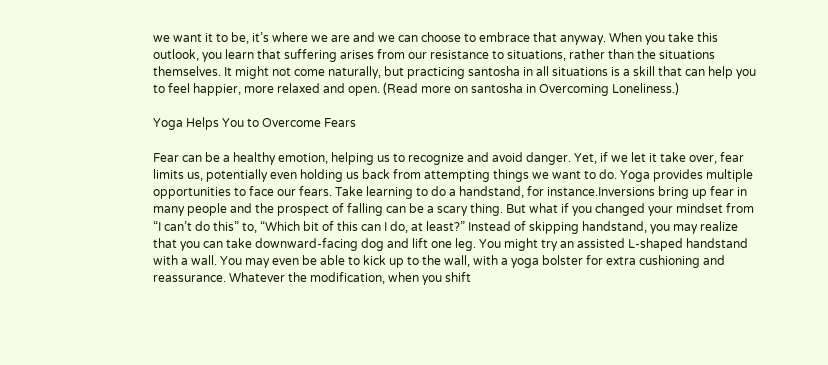we want it to be, it’s where we are and we can choose to embrace that anyway. When you take this outlook, you learn that suffering arises from our resistance to situations, rather than the situations themselves. It might not come naturally, but practicing santosha in all situations is a skill that can help you to feel happier, more relaxed and open. (Read more on santosha in Overcoming Loneliness.)

Yoga Helps You to Overcome Fears

Fear can be a healthy emotion, helping us to recognize and avoid danger. Yet, if we let it take over, fear limits us, potentially even holding us back from attempting things we want to do. Yoga provides multiple opportunities to face our fears. Take learning to do a handstand, for instance.Inversions bring up fear in many people and the prospect of falling can be a scary thing. But what if you changed your mindset from “I can’t do this” to, “Which bit of this can I do, at least?” Instead of skipping handstand, you may realize that you can take downward-facing dog and lift one leg. You might try an assisted L-shaped handstand with a wall. You may even be able to kick up to the wall, with a yoga bolster for extra cushioning and reassurance. Whatever the modification, when you shift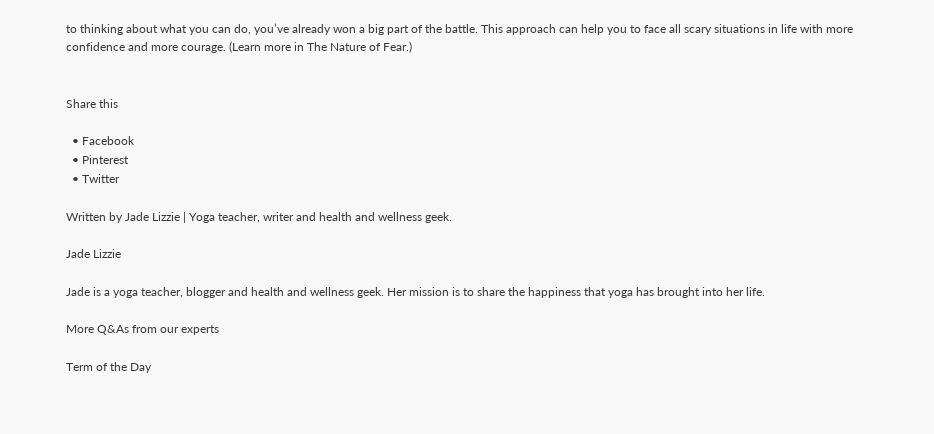to thinking about what you can do, you’ve already won a big part of the battle. This approach can help you to face all scary situations in life with more confidence and more courage. (Learn more in The Nature of Fear.)


Share this

  • Facebook
  • Pinterest
  • Twitter

Written by Jade Lizzie | Yoga teacher, writer and health and wellness geek.

Jade Lizzie

Jade is a yoga teacher, blogger and health and wellness geek. Her mission is to share the happiness that yoga has brought into her life.

More Q&As from our experts

Term of the Day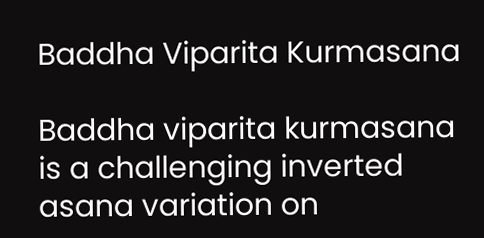Baddha Viparita Kurmasana

Baddha viparita kurmasana is a challenging inverted asana variation on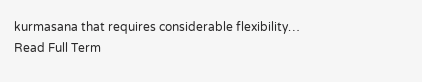kurmasana that requires considerable flexibility…
Read Full Term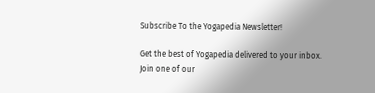Subscribe To the Yogapedia Newsletter!

Get the best of Yogapedia delivered to your inbox. Join one of our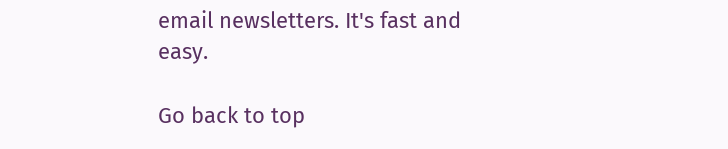email newsletters. It's fast and easy.

Go back to top